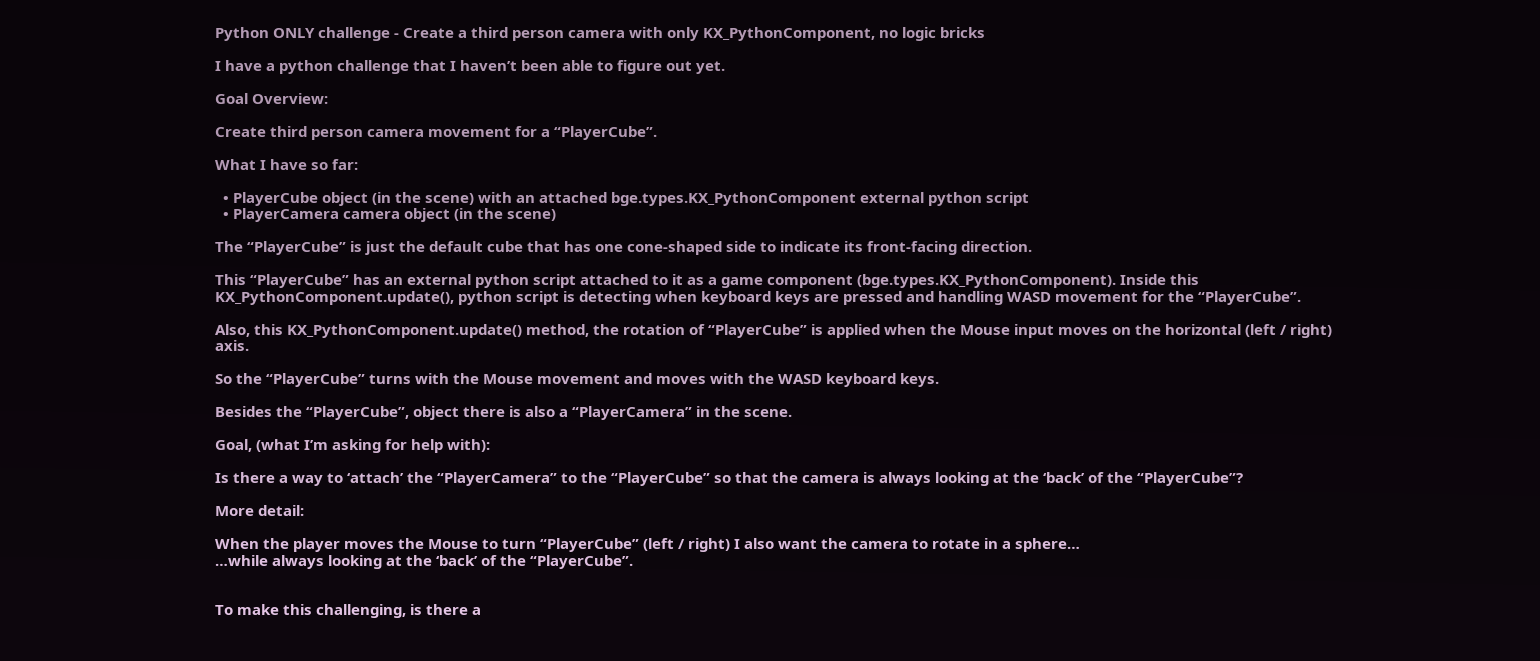Python ONLY challenge - Create a third person camera with only KX_PythonComponent, no logic bricks

I have a python challenge that I haven’t been able to figure out yet.

Goal Overview:

Create third person camera movement for a “PlayerCube”.

What I have so far:

  • PlayerCube object (in the scene) with an attached bge.types.KX_PythonComponent external python script
  • PlayerCamera camera object (in the scene)

The “PlayerCube” is just the default cube that has one cone-shaped side to indicate its front-facing direction.

This “PlayerCube” has an external python script attached to it as a game component (bge.types.KX_PythonComponent). Inside this KX_PythonComponent.update(), python script is detecting when keyboard keys are pressed and handling WASD movement for the “PlayerCube”.

Also, this KX_PythonComponent.update() method, the rotation of “PlayerCube” is applied when the Mouse input moves on the horizontal (left / right) axis.

So the “PlayerCube” turns with the Mouse movement and moves with the WASD keyboard keys.

Besides the “PlayerCube”, object there is also a “PlayerCamera” in the scene.

Goal, (what I’m asking for help with):

Is there a way to ‘attach’ the “PlayerCamera” to the “PlayerCube” so that the camera is always looking at the ‘back’ of the “PlayerCube”?

More detail:

When the player moves the Mouse to turn “PlayerCube” (left / right) I also want the camera to rotate in a sphere…
…while always looking at the ‘back’ of the “PlayerCube”.


To make this challenging, is there a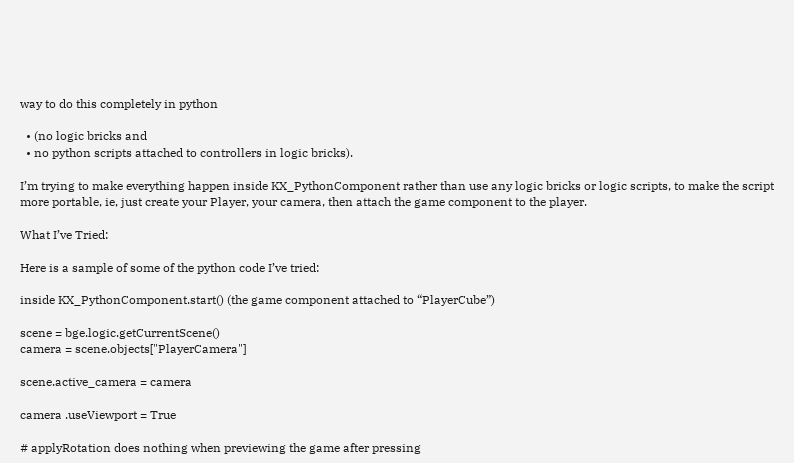way to do this completely in python

  • (no logic bricks and
  • no python scripts attached to controllers in logic bricks).

I’m trying to make everything happen inside KX_PythonComponent rather than use any logic bricks or logic scripts, to make the script more portable, ie, just create your Player, your camera, then attach the game component to the player.

What I’ve Tried:

Here is a sample of some of the python code I’ve tried:

inside KX_PythonComponent.start() (the game component attached to “PlayerCube”)

scene = bge.logic.getCurrentScene()
camera = scene.objects["PlayerCamera"]

scene.active_camera = camera

camera .useViewport = True

# applyRotation does nothing when previewing the game after pressing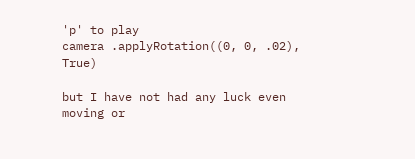'p' to play
camera .applyRotation((0, 0, .02), True)

but I have not had any luck even moving or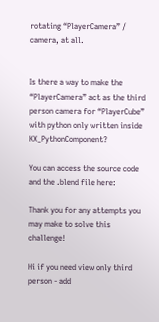rotating “PlayerCamera” / camera, at all.


Is there a way to make the “PlayerCamera” act as the third person camera for “PlayerCube” with python only written inside KX_PythonComponent?

You can access the source code and the .blend file here:

Thank you for any attempts you may make to solve this challenge!

Hi if you need view only third person - add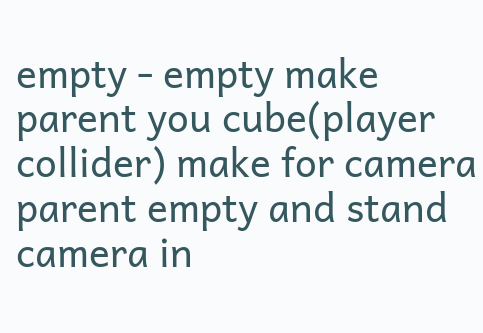empty - empty make parent you cube(player collider) make for camera parent empty and stand camera in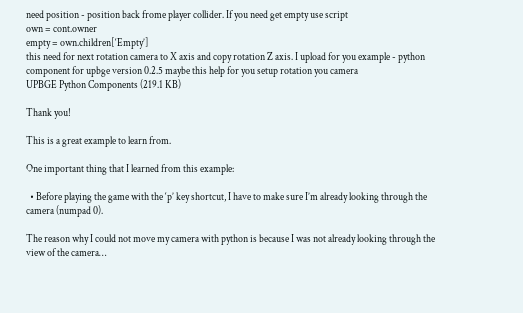need position - position back frome player collider. If you need get empty use script
own = cont.owner
empty = own.children[‘Empty’]
this need for next rotation camera to X axis and copy rotation Z axis. I upload for you example - python component for upbge version 0.2.5 maybe this help for you setup rotation you camera
UPBGE Python Components (219.1 KB)

Thank you!

This is a great example to learn from.

One important thing that I learned from this example:

  • Before playing the game with the ‘p’ key shortcut, I have to make sure I’m already looking through the camera (numpad 0).

The reason why I could not move my camera with python is because I was not already looking through the view of the camera…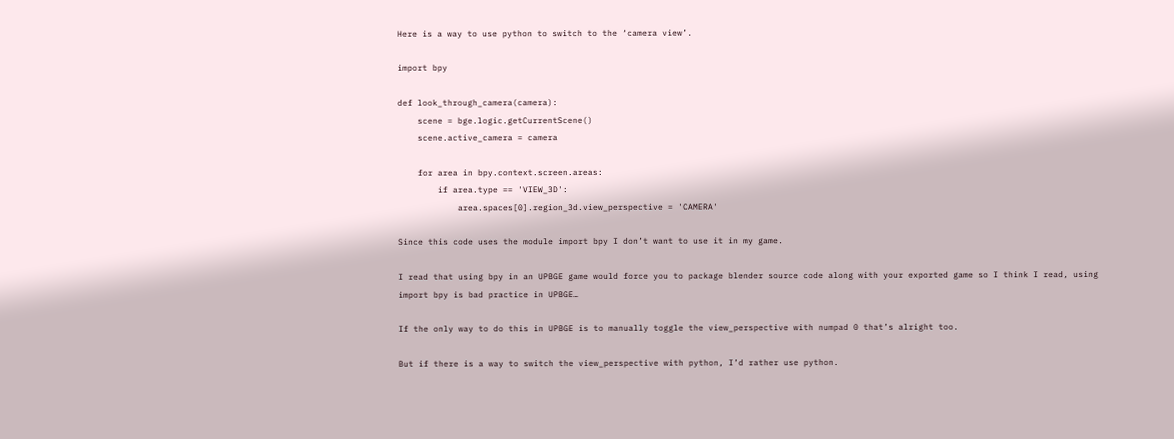Here is a way to use python to switch to the ‘camera view’.

import bpy

def look_through_camera(camera):
    scene = bge.logic.getCurrentScene()
    scene.active_camera = camera

    for area in bpy.context.screen.areas:
        if area.type == 'VIEW_3D':
            area.spaces[0].region_3d.view_perspective = 'CAMERA'

Since this code uses the module import bpy I don’t want to use it in my game.

I read that using bpy in an UPBGE game would force you to package blender source code along with your exported game so I think I read, using import bpy is bad practice in UPBGE…

If the only way to do this in UPBGE is to manually toggle the view_perspective with numpad 0 that’s alright too.

But if there is a way to switch the view_perspective with python, I’d rather use python.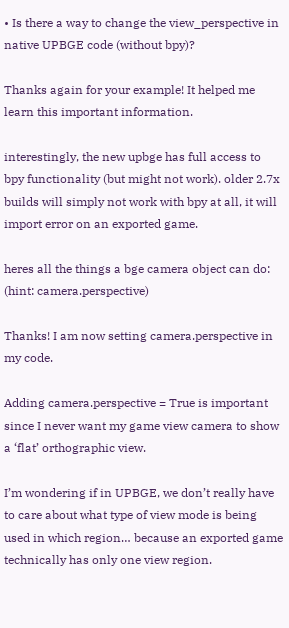• Is there a way to change the view_perspective in native UPBGE code (without bpy)?

Thanks again for your example! It helped me learn this important information.

interestingly, the new upbge has full access to bpy functionality (but might not work). older 2.7x builds will simply not work with bpy at all, it will import error on an exported game.

heres all the things a bge camera object can do: (hint: camera.perspective)

Thanks! I am now setting camera.perspective in my code.

Adding camera.perspective = True is important since I never want my game view camera to show a ‘flat’ orthographic view.

I’m wondering if in UPBGE, we don’t really have to care about what type of view mode is being used in which region… because an exported game technically has only one view region.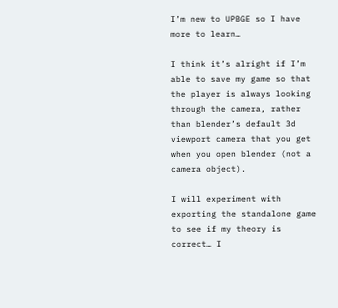I’m new to UPBGE so I have more to learn…

I think it’s alright if I’m able to save my game so that the player is always looking through the camera, rather than blender’s default 3d viewport camera that you get when you open blender (not a camera object).

I will experiment with exporting the standalone game to see if my theory is correct… I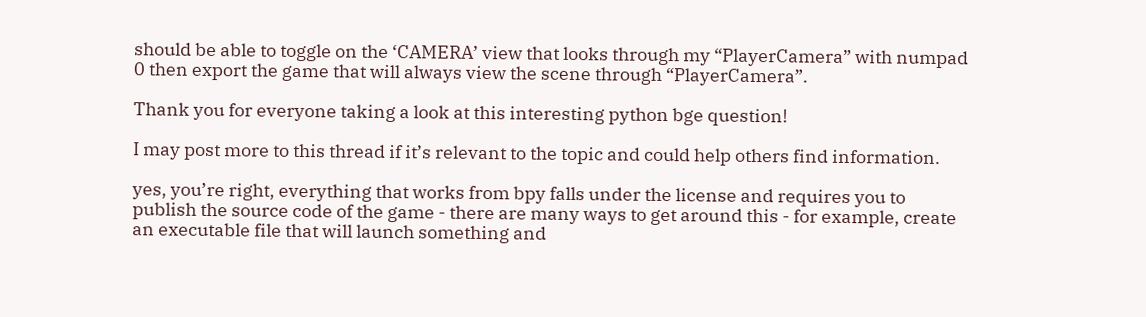should be able to toggle on the ‘CAMERA’ view that looks through my “PlayerCamera” with numpad 0 then export the game that will always view the scene through “PlayerCamera”.

Thank you for everyone taking a look at this interesting python bge question!

I may post more to this thread if it’s relevant to the topic and could help others find information.

yes, you’re right, everything that works from bpy falls under the license and requires you to publish the source code of the game - there are many ways to get around this - for example, create an executable file that will launch something and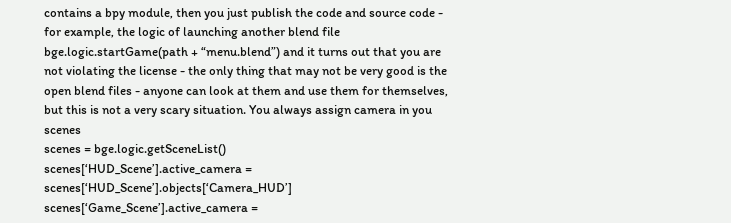contains a bpy module, then you just publish the code and source code - for example, the logic of launching another blend file bge.logic.startGame(path + “menu.blend”) and it turns out that you are not violating the license - the only thing that may not be very good is the open blend files - anyone can look at them and use them for themselves, but this is not a very scary situation. You always assign camera in you scenes
scenes = bge.logic.getSceneList()
scenes[‘HUD_Scene’].active_camera = scenes[‘HUD_Scene’].objects[‘Camera_HUD’]
scenes[‘Game_Scene’].active_camera =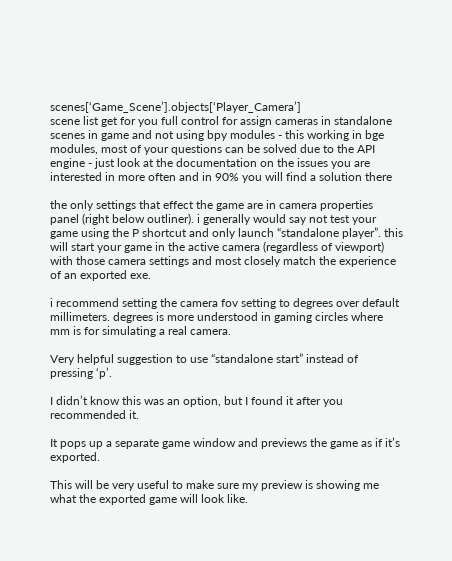scenes[‘Game_Scene’].objects[‘Player_Camera’]
scene list get for you full control for assign cameras in standalone scenes in game and not using bpy modules - this working in bge modules, most of your questions can be solved due to the API engine - just look at the documentation on the issues you are interested in more often and in 90% you will find a solution there

the only settings that effect the game are in camera properties panel (right below outliner). i generally would say not test your game using the P shortcut and only launch “standalone player”. this will start your game in the active camera (regardless of viewport) with those camera settings and most closely match the experience of an exported exe.

i recommend setting the camera fov setting to degrees over default millimeters. degrees is more understood in gaming circles where mm is for simulating a real camera.

Very helpful suggestion to use “standalone start” instead of pressing ‘p’.

I didn’t know this was an option, but I found it after you recommended it.

It pops up a separate game window and previews the game as if it’s exported.

This will be very useful to make sure my preview is showing me what the exported game will look like.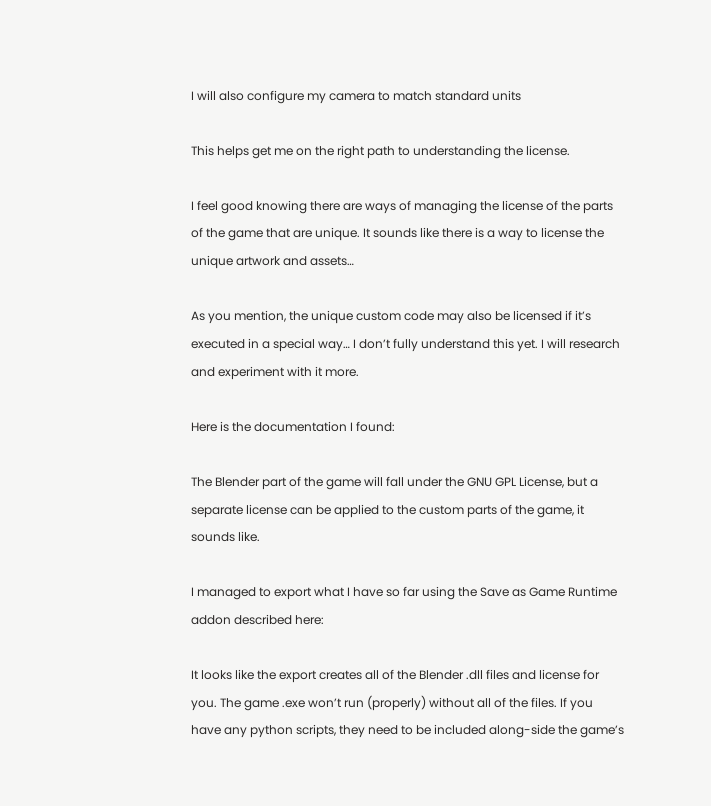I will also configure my camera to match standard units

This helps get me on the right path to understanding the license.

I feel good knowing there are ways of managing the license of the parts of the game that are unique. It sounds like there is a way to license the unique artwork and assets…

As you mention, the unique custom code may also be licensed if it’s executed in a special way… I don’t fully understand this yet. I will research and experiment with it more.

Here is the documentation I found:

The Blender part of the game will fall under the GNU GPL License, but a separate license can be applied to the custom parts of the game, it sounds like.

I managed to export what I have so far using the Save as Game Runtime addon described here:

It looks like the export creates all of the Blender .dll files and license for you. The game .exe won’t run (properly) without all of the files. If you have any python scripts, they need to be included along-side the game’s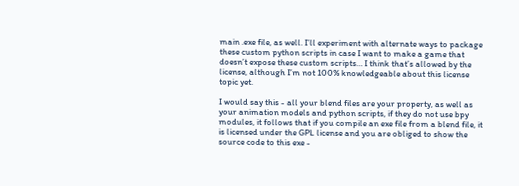main .exe file, as well. I’ll experiment with alternate ways to package these custom python scripts in case I want to make a game that doesn’t expose these custom scripts… I think that’s allowed by the license, although I’m not 100% knowledgeable about this license topic yet.

I would say this - all your blend files are your property, as well as your animation models and python scripts, if they do not use bpy modules, it follows that if you compile an exe file from a blend file, it is licensed under the GPL license and you are obliged to show the source code to this exe -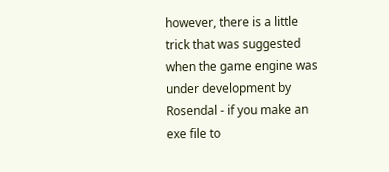however, there is a little trick that was suggested when the game engine was under development by Rosendal - if you make an exe file to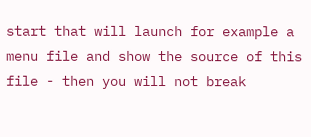start that will launch for example a menu file and show the source of this file - then you will not break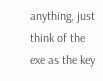anything, just think of the exe as the key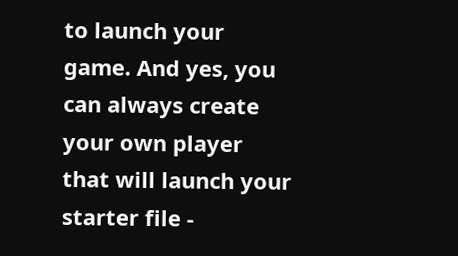to launch your game. And yes, you can always create your own player that will launch your starter file -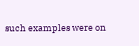such examples were on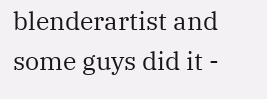blenderartist and some guys did it -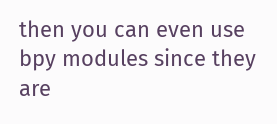then you can even use bpy modules since they are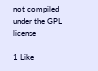not compiled under the GPL license

1 Like